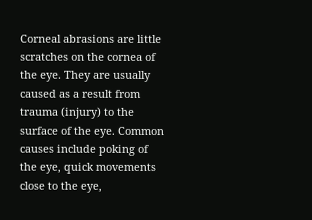Corneal abrasions are little scratches on the cornea of the eye. They are usually caused as a result from trauma (injury) to the surface of the eye. Common causes include poking of the eye, quick movements close to the eye,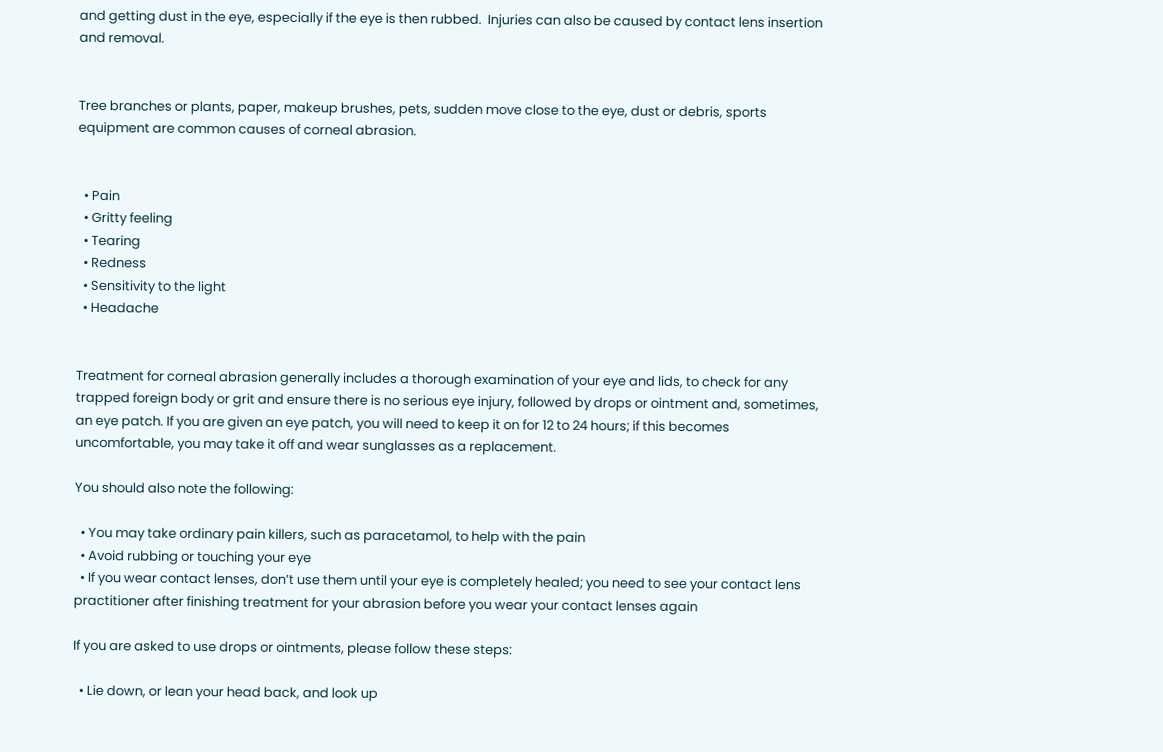and getting dust in the eye, especially if the eye is then rubbed.  Injuries can also be caused by contact lens insertion and removal.


Tree branches or plants, paper, makeup brushes, pets, sudden move close to the eye, dust or debris, sports equipment are common causes of corneal abrasion.


  • Pain
  • Gritty feeling
  • Tearing
  • Redness
  • Sensitivity to the light
  • Headache


Treatment for corneal abrasion generally includes a thorough examination of your eye and lids, to check for any trapped foreign body or grit and ensure there is no serious eye injury, followed by drops or ointment and, sometimes, an eye patch. If you are given an eye patch, you will need to keep it on for 12 to 24 hours; if this becomes uncomfortable, you may take it off and wear sunglasses as a replacement.

You should also note the following:

  • You may take ordinary pain killers, such as paracetamol, to help with the pain
  • Avoid rubbing or touching your eye
  • If you wear contact lenses, don’t use them until your eye is completely healed; you need to see your contact lens practitioner after finishing treatment for your abrasion before you wear your contact lenses again

If you are asked to use drops or ointments, please follow these steps:

  • Lie down, or lean your head back, and look up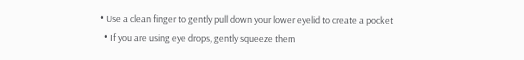• Use a clean finger to gently pull down your lower eyelid to create a pocket
  • If you are using eye drops, gently squeeze them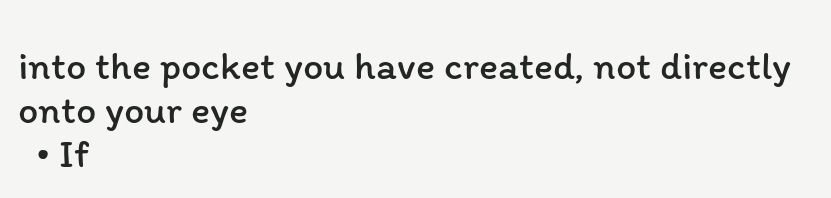into the pocket you have created, not directly onto your eye
  • If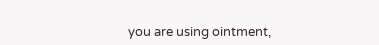you are using ointment,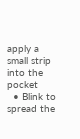apply a small strip into the pocket
  • Blink to spread the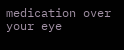medication over your eye